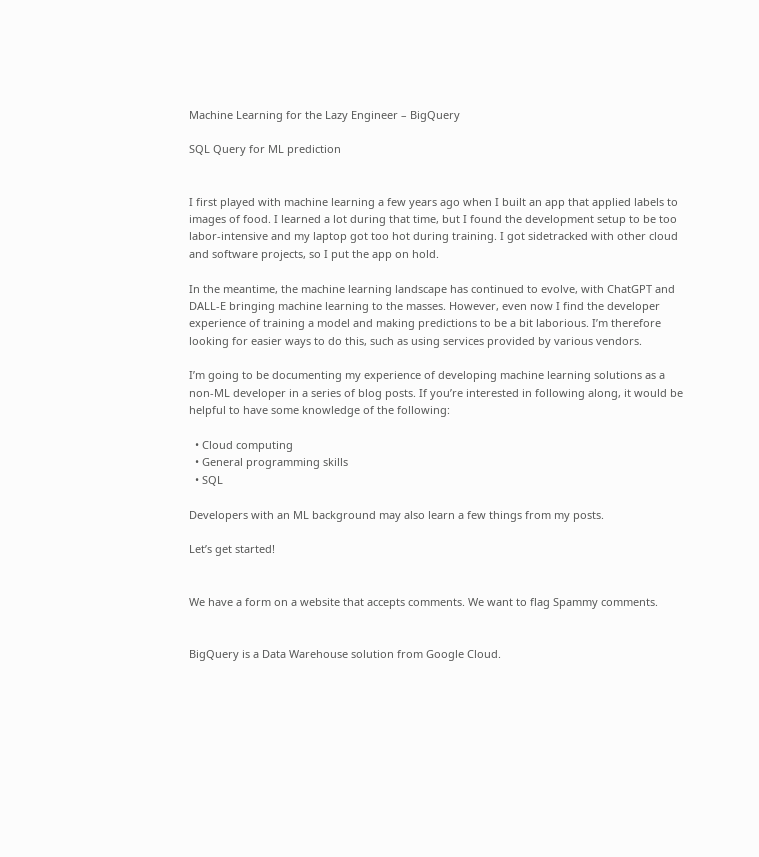Machine Learning for the Lazy Engineer – BigQuery

SQL Query for ML prediction


I first played with machine learning a few years ago when I built an app that applied labels to images of food. I learned a lot during that time, but I found the development setup to be too labor-intensive and my laptop got too hot during training. I got sidetracked with other cloud and software projects, so I put the app on hold.

In the meantime, the machine learning landscape has continued to evolve, with ChatGPT and DALL-E bringing machine learning to the masses. However, even now I find the developer experience of training a model and making predictions to be a bit laborious. I’m therefore looking for easier ways to do this, such as using services provided by various vendors.

I’m going to be documenting my experience of developing machine learning solutions as a non-ML developer in a series of blog posts. If you’re interested in following along, it would be helpful to have some knowledge of the following:

  • Cloud computing
  • General programming skills
  • SQL

Developers with an ML background may also learn a few things from my posts.

Let’s get started!


We have a form on a website that accepts comments. We want to flag Spammy comments.


BigQuery is a Data Warehouse solution from Google Cloud.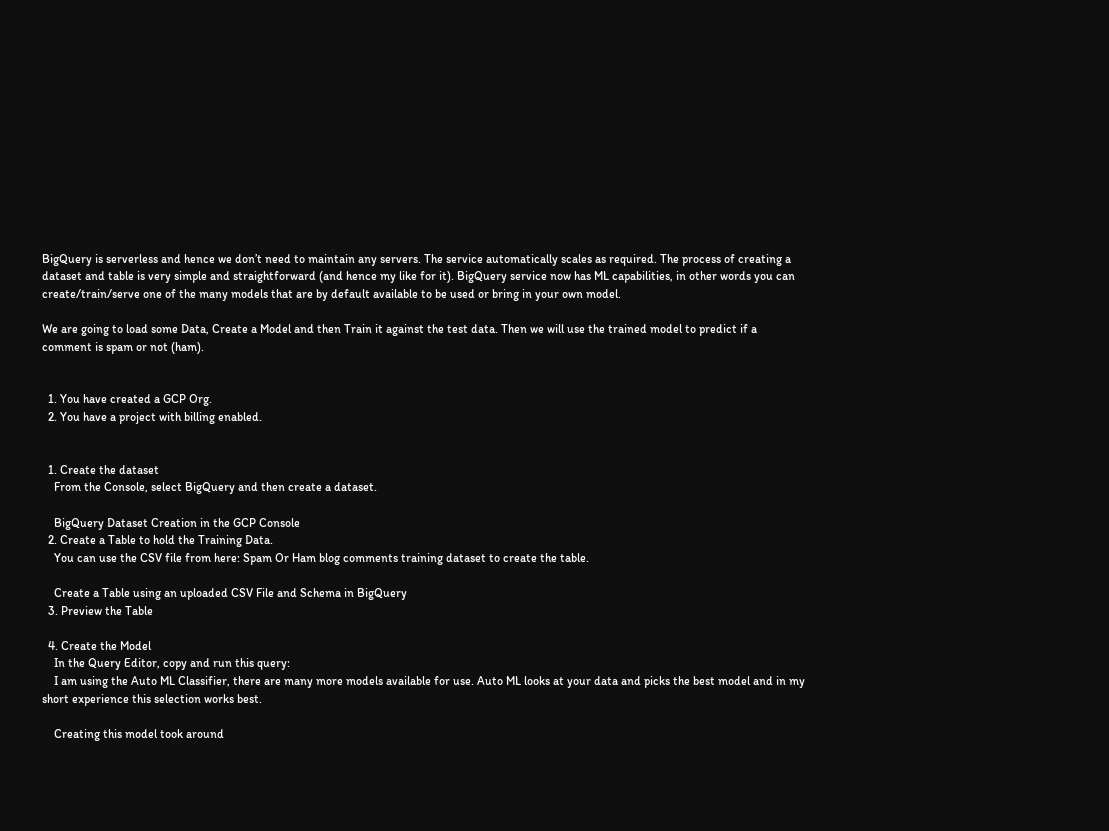BigQuery is serverless and hence we don’t need to maintain any servers. The service automatically scales as required. The process of creating a dataset and table is very simple and straightforward (and hence my like for it). BigQuery service now has ML capabilities, in other words you can create/train/serve one of the many models that are by default available to be used or bring in your own model.

We are going to load some Data, Create a Model and then Train it against the test data. Then we will use the trained model to predict if a comment is spam or not (ham).


  1. You have created a GCP Org.
  2. You have a project with billing enabled.


  1. Create the dataset
    From the Console, select BigQuery and then create a dataset.

    BigQuery Dataset Creation in the GCP Console
  2. Create a Table to hold the Training Data.
    You can use the CSV file from here: Spam Or Ham blog comments training dataset to create the table.

    Create a Table using an uploaded CSV File and Schema in BigQuery
  3. Preview the Table

  4. Create the Model
    In the Query Editor, copy and run this query:
    I am using the Auto ML Classifier, there are many more models available for use. Auto ML looks at your data and picks the best model and in my short experience this selection works best.

    Creating this model took around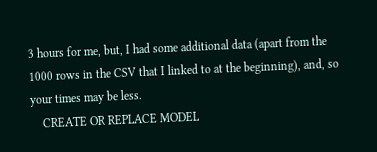3 hours for me, but, I had some additional data (apart from the 1000 rows in the CSV that I linked to at the beginning), and, so your times may be less.
    CREATE OR REPLACE MODEL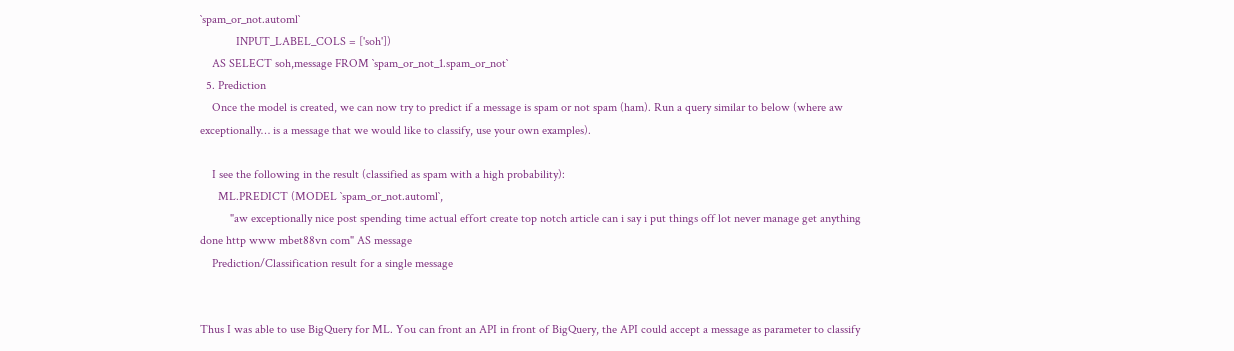`spam_or_not.automl`
            INPUT_LABEL_COLS = ['soh'])
    AS SELECT soh,message FROM `spam_or_not_1.spam_or_not`
  5. Prediction
    Once the model is created, we can now try to predict if a message is spam or not spam (ham). Run a query similar to below (where aw exceptionally… is a message that we would like to classify, use your own examples).

    I see the following in the result (classified as spam with a high probability):
      ML.PREDICT (MODEL `spam_or_not.automl`,
          "aw exceptionally nice post spending time actual effort create top notch article can i say i put things off lot never manage get anything done http www mbet88vn com" AS message
    Prediction/Classification result for a single message


Thus I was able to use BigQuery for ML. You can front an API in front of BigQuery, the API could accept a message as parameter to classify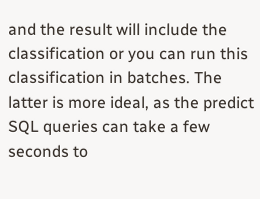and the result will include the classification or you can run this classification in batches. The latter is more ideal, as the predict SQL queries can take a few seconds to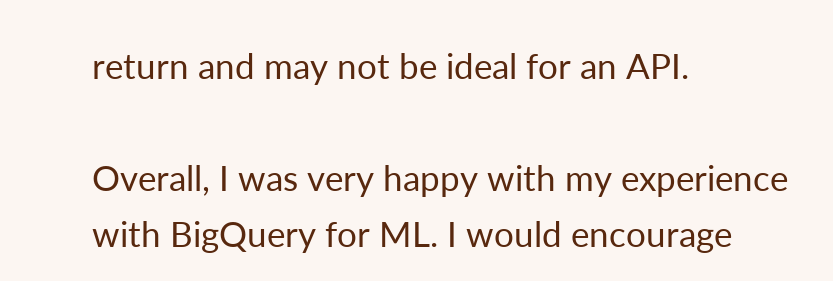return and may not be ideal for an API.

Overall, I was very happy with my experience with BigQuery for ML. I would encourage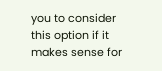you to consider this option if it makes sense for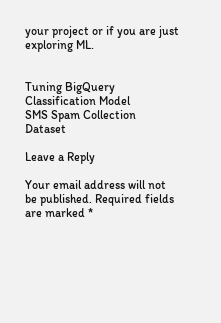your project or if you are just exploring ML.


Tuning BigQuery Classification Model
SMS Spam Collection Dataset

Leave a Reply

Your email address will not be published. Required fields are marked *